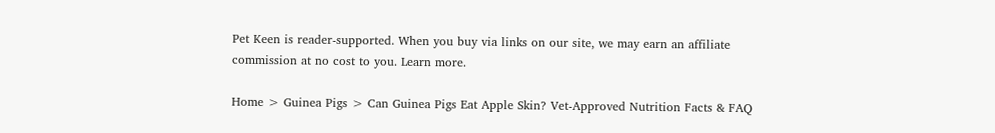Pet Keen is reader-supported. When you buy via links on our site, we may earn an affiliate commission at no cost to you. Learn more.

Home > Guinea Pigs > Can Guinea Pigs Eat Apple Skin? Vet-Approved Nutrition Facts & FAQ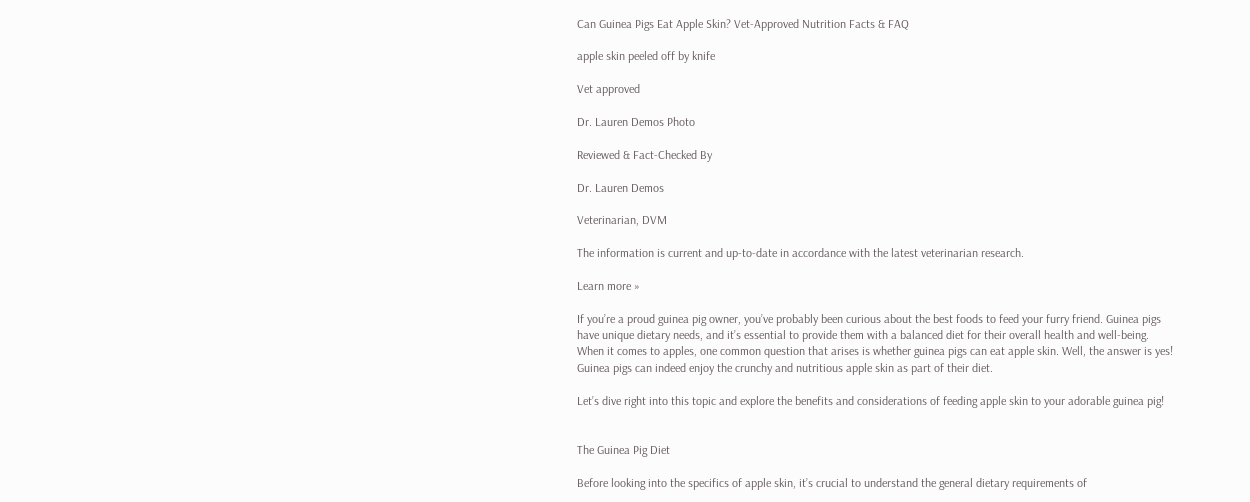Can Guinea Pigs Eat Apple Skin? Vet-Approved Nutrition Facts & FAQ

apple skin peeled off by knife

Vet approved

Dr. Lauren Demos Photo

Reviewed & Fact-Checked By

Dr. Lauren Demos

Veterinarian, DVM

The information is current and up-to-date in accordance with the latest veterinarian research.

Learn more »

If you’re a proud guinea pig owner, you’ve probably been curious about the best foods to feed your furry friend. Guinea pigs have unique dietary needs, and it’s essential to provide them with a balanced diet for their overall health and well-being. When it comes to apples, one common question that arises is whether guinea pigs can eat apple skin. Well, the answer is yes! Guinea pigs can indeed enjoy the crunchy and nutritious apple skin as part of their diet.

Let’s dive right into this topic and explore the benefits and considerations of feeding apple skin to your adorable guinea pig!


The Guinea Pig Diet

Before looking into the specifics of apple skin, it’s crucial to understand the general dietary requirements of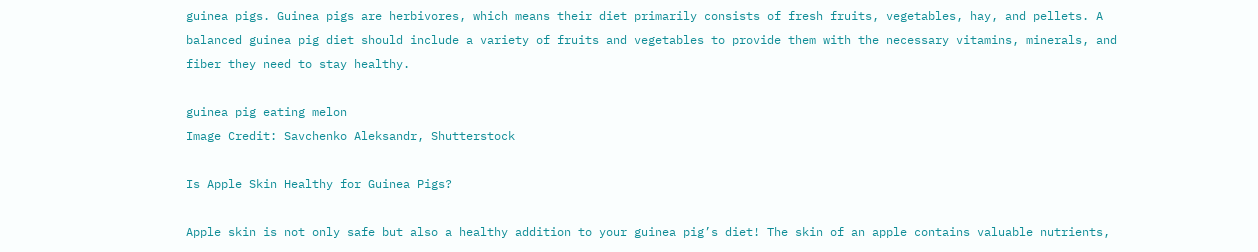guinea pigs. Guinea pigs are herbivores, which means their diet primarily consists of fresh fruits, vegetables, hay, and pellets. A balanced guinea pig diet should include a variety of fruits and vegetables to provide them with the necessary vitamins, minerals, and fiber they need to stay healthy.

guinea pig eating melon
Image Credit: Savchenko Aleksandr, Shutterstock

Is Apple Skin Healthy for Guinea Pigs?

Apple skin is not only safe but also a healthy addition to your guinea pig’s diet! The skin of an apple contains valuable nutrients,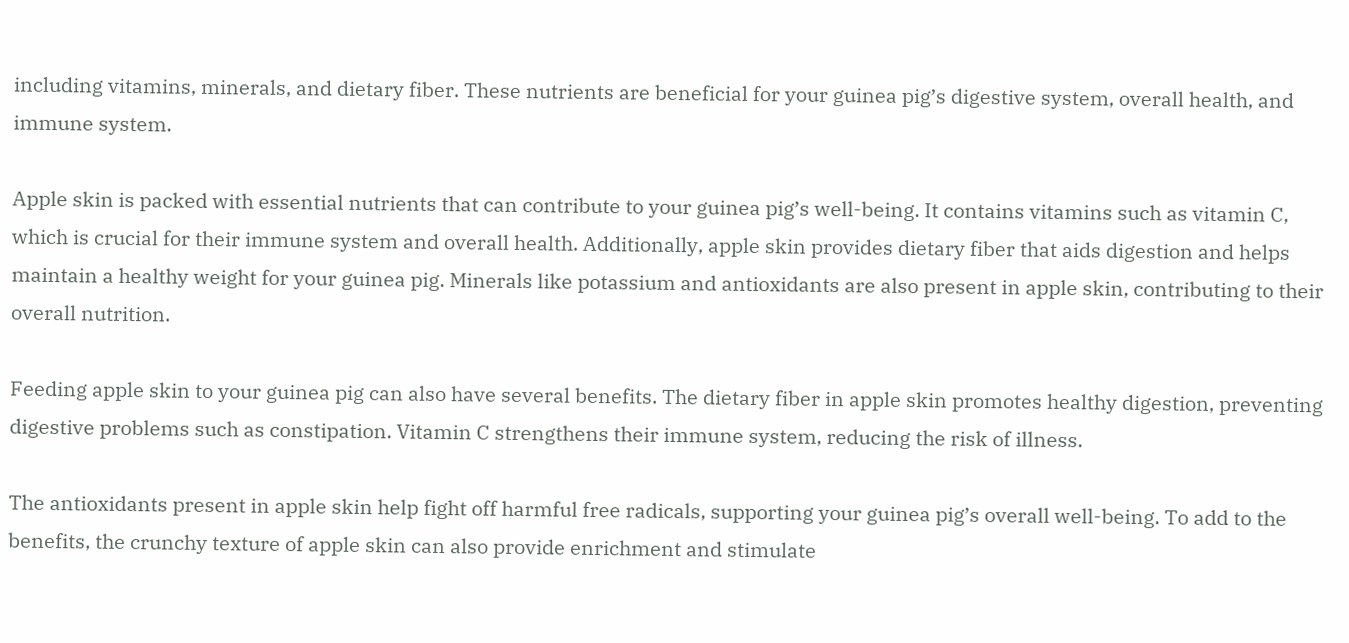including vitamins, minerals, and dietary fiber. These nutrients are beneficial for your guinea pig’s digestive system, overall health, and immune system.

Apple skin is packed with essential nutrients that can contribute to your guinea pig’s well-being. It contains vitamins such as vitamin C, which is crucial for their immune system and overall health. Additionally, apple skin provides dietary fiber that aids digestion and helps maintain a healthy weight for your guinea pig. Minerals like potassium and antioxidants are also present in apple skin, contributing to their overall nutrition.

Feeding apple skin to your guinea pig can also have several benefits. The dietary fiber in apple skin promotes healthy digestion, preventing digestive problems such as constipation. Vitamin C strengthens their immune system, reducing the risk of illness.

The antioxidants present in apple skin help fight off harmful free radicals, supporting your guinea pig’s overall well-being. To add to the benefits, the crunchy texture of apple skin can also provide enrichment and stimulate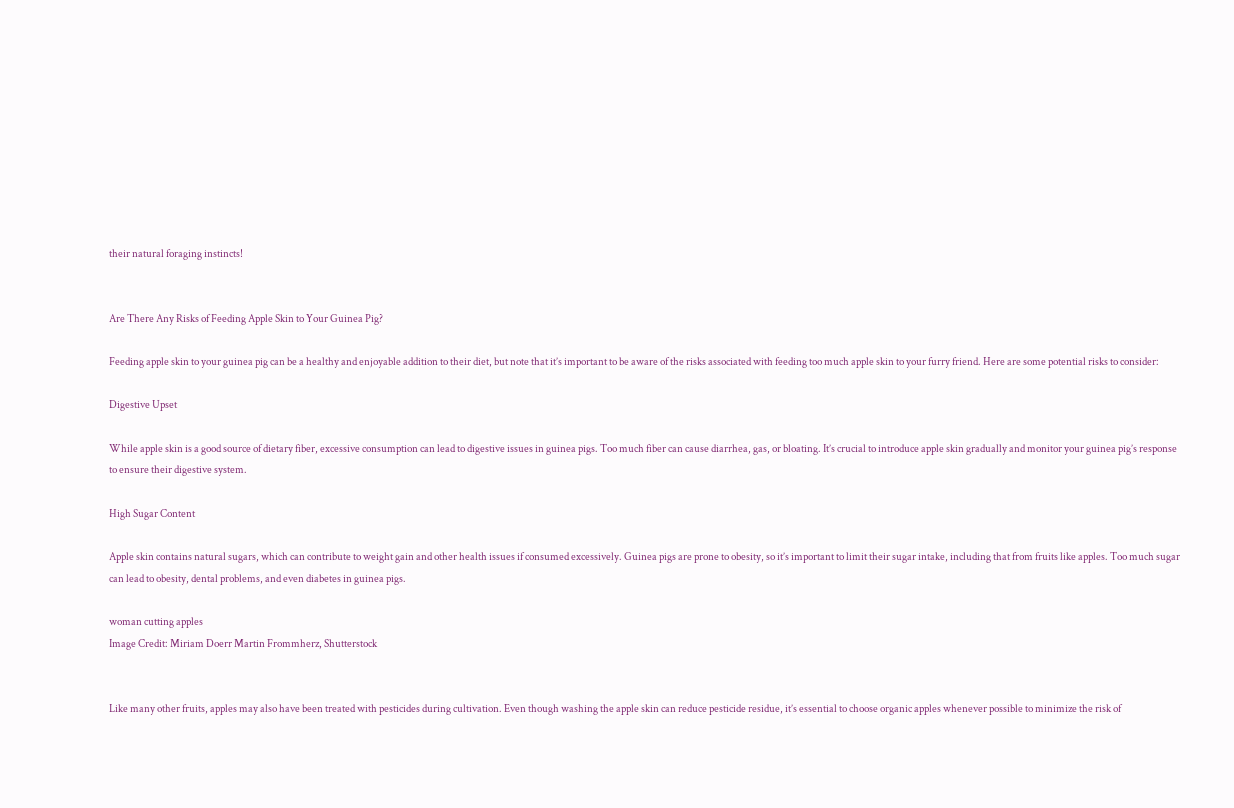their natural foraging instincts!


Are There Any Risks of Feeding Apple Skin to Your Guinea Pig?

Feeding apple skin to your guinea pig can be a healthy and enjoyable addition to their diet, but note that it’s important to be aware of the risks associated with feeding too much apple skin to your furry friend. Here are some potential risks to consider:

Digestive Upset

While apple skin is a good source of dietary fiber, excessive consumption can lead to digestive issues in guinea pigs. Too much fiber can cause diarrhea, gas, or bloating. It’s crucial to introduce apple skin gradually and monitor your guinea pig’s response to ensure their digestive system.

High Sugar Content

Apple skin contains natural sugars, which can contribute to weight gain and other health issues if consumed excessively. Guinea pigs are prone to obesity, so it’s important to limit their sugar intake, including that from fruits like apples. Too much sugar can lead to obesity, dental problems, and even diabetes in guinea pigs.

woman cutting apples
Image Credit: Miriam Doerr Martin Frommherz, Shutterstock


Like many other fruits, apples may also have been treated with pesticides during cultivation. Even though washing the apple skin can reduce pesticide residue, it’s essential to choose organic apples whenever possible to minimize the risk of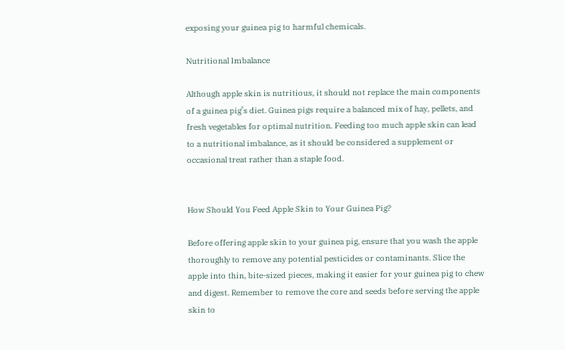exposing your guinea pig to harmful chemicals.

Nutritional Imbalance

Although apple skin is nutritious, it should not replace the main components of a guinea pig’s diet. Guinea pigs require a balanced mix of hay, pellets, and fresh vegetables for optimal nutrition. Feeding too much apple skin can lead to a nutritional imbalance, as it should be considered a supplement or occasional treat rather than a staple food.


How Should You Feed Apple Skin to Your Guinea Pig?

Before offering apple skin to your guinea pig, ensure that you wash the apple thoroughly to remove any potential pesticides or contaminants. Slice the apple into thin, bite-sized pieces, making it easier for your guinea pig to chew and digest. Remember to remove the core and seeds before serving the apple skin to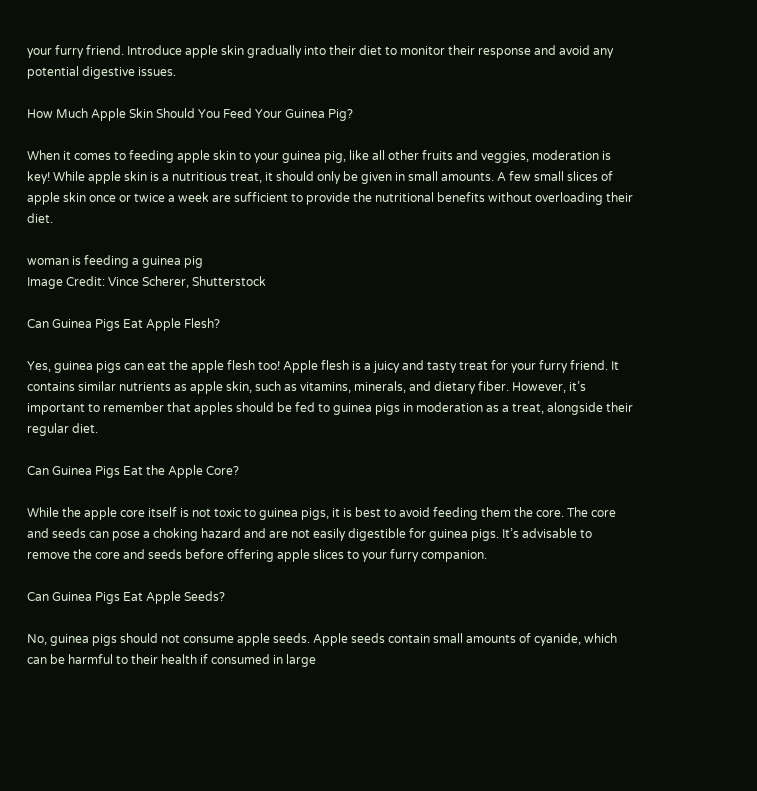your furry friend. Introduce apple skin gradually into their diet to monitor their response and avoid any potential digestive issues.

How Much Apple Skin Should You Feed Your Guinea Pig?

When it comes to feeding apple skin to your guinea pig, like all other fruits and veggies, moderation is key! While apple skin is a nutritious treat, it should only be given in small amounts. A few small slices of apple skin once or twice a week are sufficient to provide the nutritional benefits without overloading their diet.

woman is feeding a guinea pig
Image Credit: Vince Scherer, Shutterstock

Can Guinea Pigs Eat Apple Flesh?

Yes, guinea pigs can eat the apple flesh too! Apple flesh is a juicy and tasty treat for your furry friend. It contains similar nutrients as apple skin, such as vitamins, minerals, and dietary fiber. However, it’s important to remember that apples should be fed to guinea pigs in moderation as a treat, alongside their regular diet.

Can Guinea Pigs Eat the Apple Core?

While the apple core itself is not toxic to guinea pigs, it is best to avoid feeding them the core. The core and seeds can pose a choking hazard and are not easily digestible for guinea pigs. It’s advisable to remove the core and seeds before offering apple slices to your furry companion.

Can Guinea Pigs Eat Apple Seeds?

No, guinea pigs should not consume apple seeds. Apple seeds contain small amounts of cyanide, which can be harmful to their health if consumed in large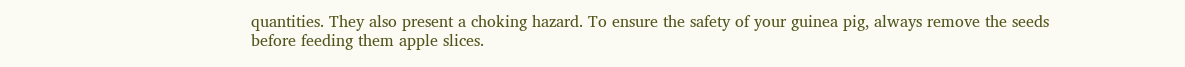quantities. They also present a choking hazard. To ensure the safety of your guinea pig, always remove the seeds before feeding them apple slices.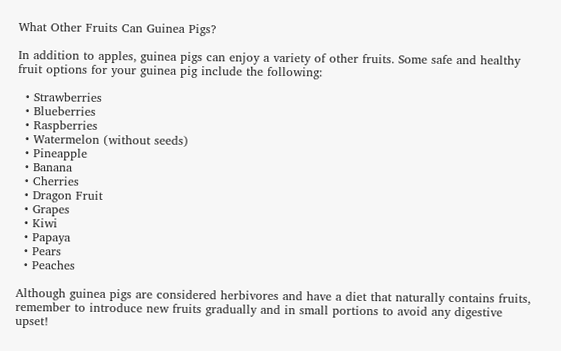What Other Fruits Can Guinea Pigs?

In addition to apples, guinea pigs can enjoy a variety of other fruits. Some safe and healthy fruit options for your guinea pig include the following:

  • Strawberries
  • Blueberries
  • Raspberries
  • Watermelon (without seeds)
  • Pineapple
  • Banana
  • Cherries
  • Dragon Fruit
  • Grapes
  • Kiwi
  • Papaya
  • Pears
  • Peaches

Although guinea pigs are considered herbivores and have a diet that naturally contains fruits, remember to introduce new fruits gradually and in small portions to avoid any digestive upset!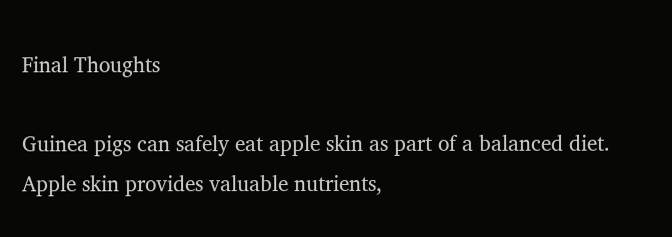Final Thoughts

Guinea pigs can safely eat apple skin as part of a balanced diet. Apple skin provides valuable nutrients,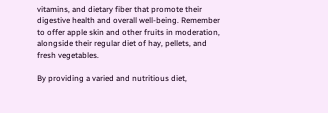vitamins, and dietary fiber that promote their digestive health and overall well-being. Remember to offer apple skin and other fruits in moderation, alongside their regular diet of hay, pellets, and fresh vegetables.

By providing a varied and nutritious diet,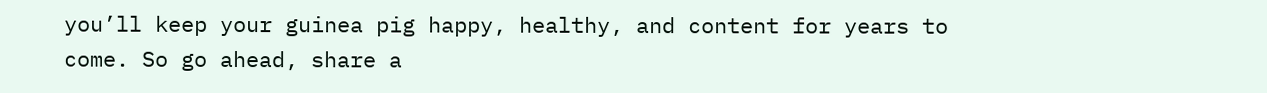you’ll keep your guinea pig happy, healthy, and content for years to come. So go ahead, share a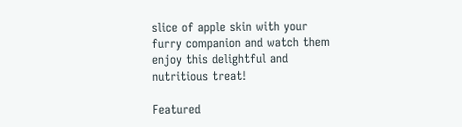slice of apple skin with your furry companion and watch them enjoy this delightful and nutritious treat!

Featured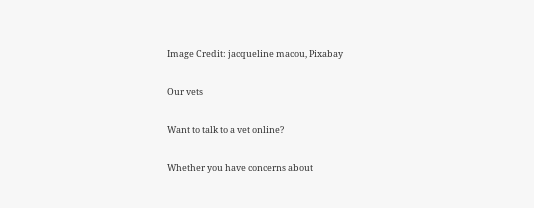Image Credit: jacqueline macou, Pixabay

Our vets

Want to talk to a vet online?

Whether you have concerns about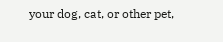your dog, cat, or other pet,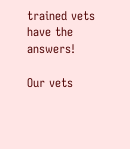trained vets have the answers!

Our vets